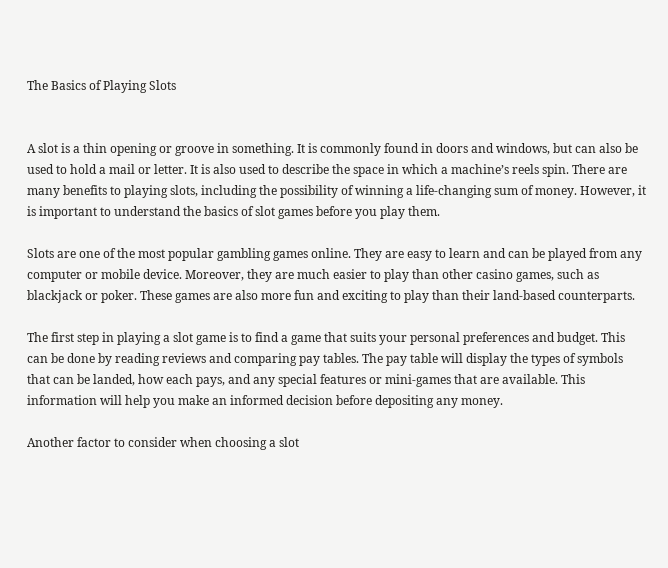The Basics of Playing Slots


A slot is a thin opening or groove in something. It is commonly found in doors and windows, but can also be used to hold a mail or letter. It is also used to describe the space in which a machine’s reels spin. There are many benefits to playing slots, including the possibility of winning a life-changing sum of money. However, it is important to understand the basics of slot games before you play them.

Slots are one of the most popular gambling games online. They are easy to learn and can be played from any computer or mobile device. Moreover, they are much easier to play than other casino games, such as blackjack or poker. These games are also more fun and exciting to play than their land-based counterparts.

The first step in playing a slot game is to find a game that suits your personal preferences and budget. This can be done by reading reviews and comparing pay tables. The pay table will display the types of symbols that can be landed, how each pays, and any special features or mini-games that are available. This information will help you make an informed decision before depositing any money.

Another factor to consider when choosing a slot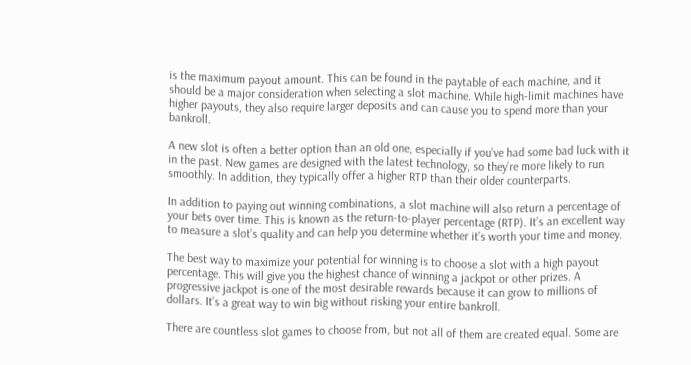is the maximum payout amount. This can be found in the paytable of each machine, and it should be a major consideration when selecting a slot machine. While high-limit machines have higher payouts, they also require larger deposits and can cause you to spend more than your bankroll.

A new slot is often a better option than an old one, especially if you’ve had some bad luck with it in the past. New games are designed with the latest technology, so they’re more likely to run smoothly. In addition, they typically offer a higher RTP than their older counterparts.

In addition to paying out winning combinations, a slot machine will also return a percentage of your bets over time. This is known as the return-to-player percentage (RTP). It’s an excellent way to measure a slot’s quality and can help you determine whether it’s worth your time and money.

The best way to maximize your potential for winning is to choose a slot with a high payout percentage. This will give you the highest chance of winning a jackpot or other prizes. A progressive jackpot is one of the most desirable rewards because it can grow to millions of dollars. It’s a great way to win big without risking your entire bankroll.

There are countless slot games to choose from, but not all of them are created equal. Some are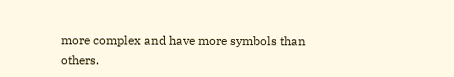more complex and have more symbols than others.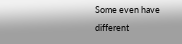Some even have different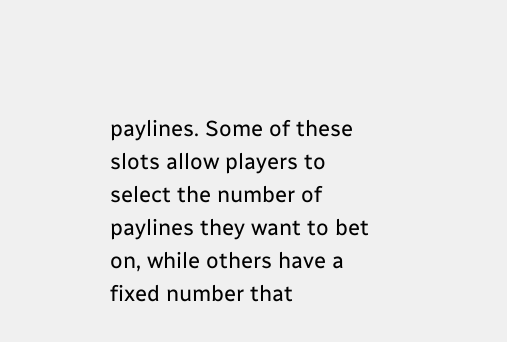paylines. Some of these slots allow players to select the number of paylines they want to bet on, while others have a fixed number that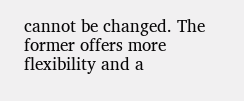cannot be changed. The former offers more flexibility and a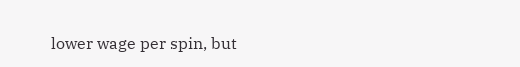lower wage per spin, but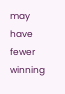may have fewer winning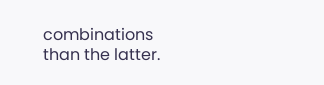combinations than the latter.